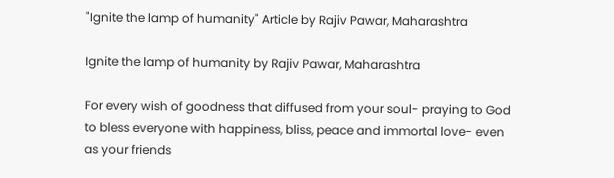"Ignite the lamp of humanity" Article by Rajiv Pawar, Maharashtra

Ignite the lamp of humanity by Rajiv Pawar, Maharashtra

For every wish of goodness that diffused from your soul- praying to God to bless everyone with happiness, bliss, peace and immortal love- even as your friends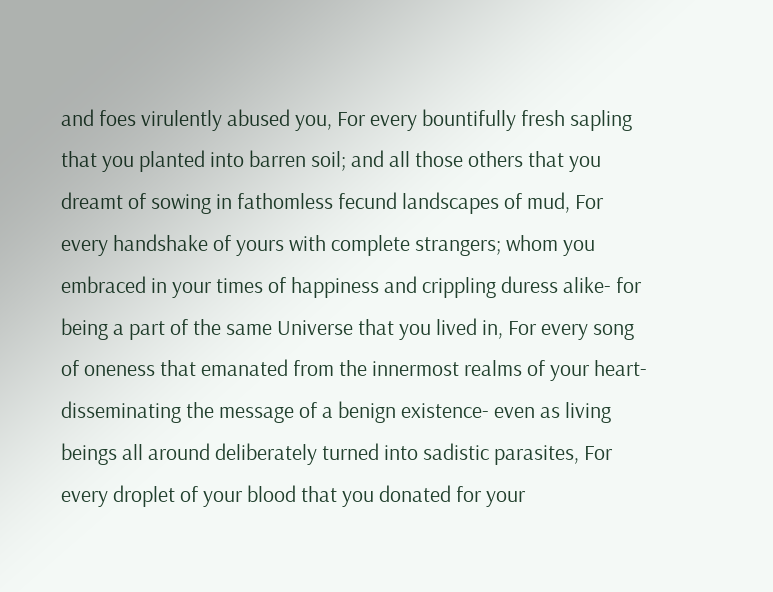and foes virulently abused you, For every bountifully fresh sapling that you planted into barren soil; and all those others that you dreamt of sowing in fathomless fecund landscapes of mud, For every handshake of yours with complete strangers; whom you embraced in your times of happiness and crippling duress alike- for being a part of the same Universe that you lived in, For every song of oneness that emanated from the innermost realms of your heart- disseminating the message of a benign existence- even as living beings all around deliberately turned into sadistic parasites, For every droplet of your blood that you donated for your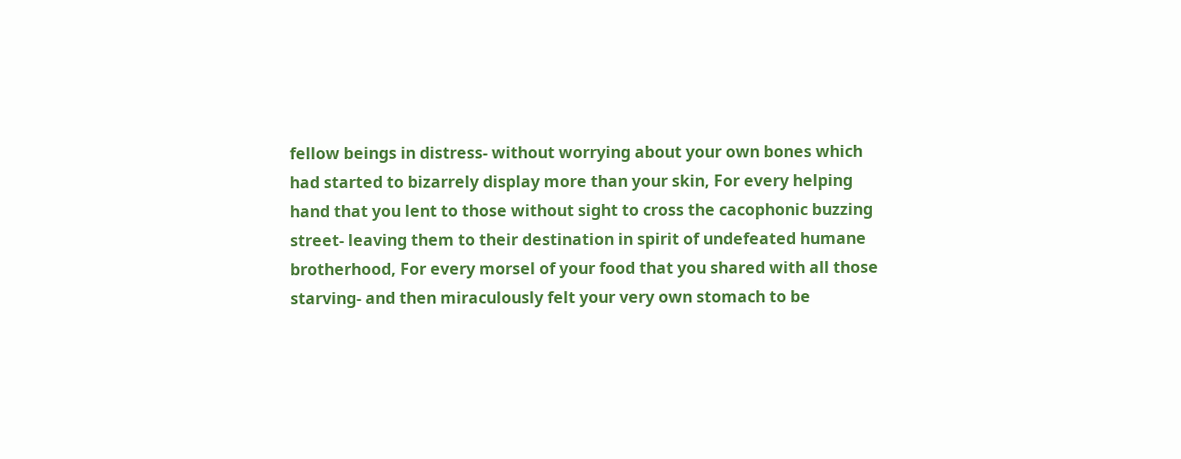fellow beings in distress- without worrying about your own bones which had started to bizarrely display more than your skin, For every helping hand that you lent to those without sight to cross the cacophonic buzzing street- leaving them to their destination in spirit of undefeated humane brotherhood, For every morsel of your food that you shared with all those starving- and then miraculously felt your very own stomach to be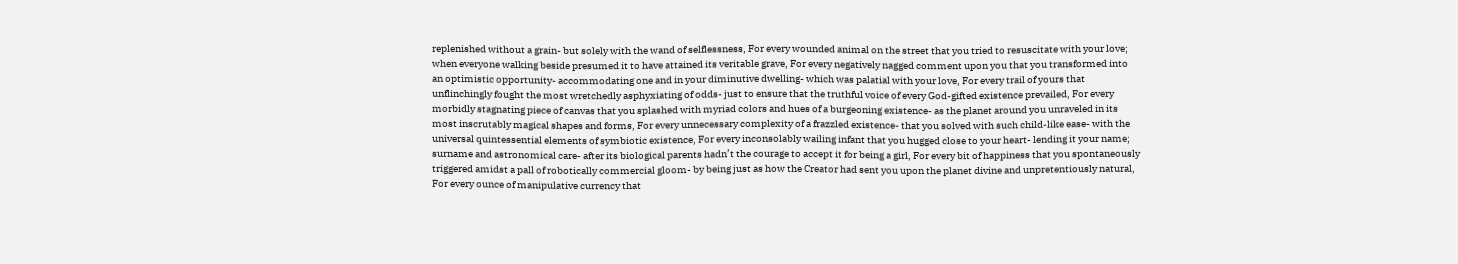replenished without a grain- but solely with the wand of selflessness, For every wounded animal on the street that you tried to resuscitate with your love; when everyone walking beside presumed it to have attained its veritable grave, For every negatively nagged comment upon you that you transformed into an optimistic opportunity- accommodating one and in your diminutive dwelling- which was palatial with your love, For every trail of yours that unflinchingly fought the most wretchedly asphyxiating of odds- just to ensure that the truthful voice of every God-gifted existence prevailed, For every morbidly stagnating piece of canvas that you splashed with myriad colors and hues of a burgeoning existence- as the planet around you unraveled in its most inscrutably magical shapes and forms, For every unnecessary complexity of a frazzled existence- that you solved with such child-like ease- with the universal quintessential elements of symbiotic existence, For every inconsolably wailing infant that you hugged close to your heart- lending it your name; surname and astronomical care- after its biological parents hadn’t the courage to accept it for being a girl, For every bit of happiness that you spontaneously triggered amidst a pall of robotically commercial gloom- by being just as how the Creator had sent you upon the planet divine and unpretentiously natural, For every ounce of manipulative currency that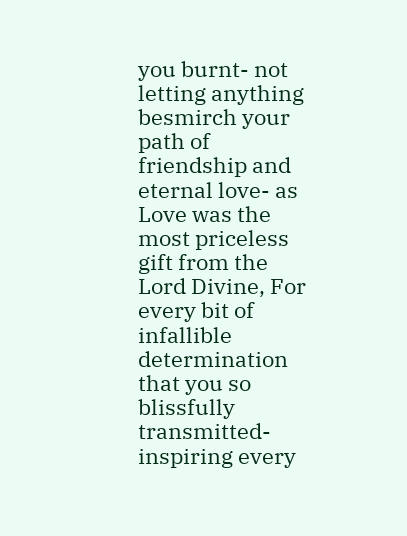you burnt- not letting anything besmirch your path of friendship and eternal love- as Love was the most priceless gift from the Lord Divine, For every bit of infallible determination that you so blissfully transmitted- inspiring every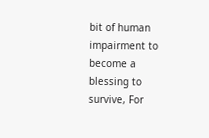bit of human impairment to become a blessing to survive, For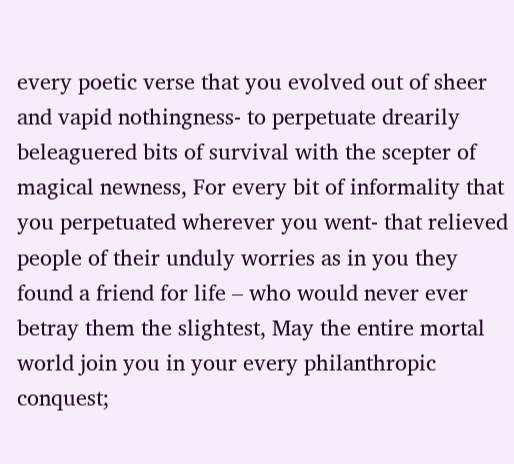every poetic verse that you evolved out of sheer and vapid nothingness- to perpetuate drearily beleaguered bits of survival with the scepter of magical newness, For every bit of informality that you perpetuated wherever you went- that relieved people of their unduly worries as in you they found a friend for life – who would never ever betray them the slightest, May the entire mortal world join you in your every philanthropic conquest;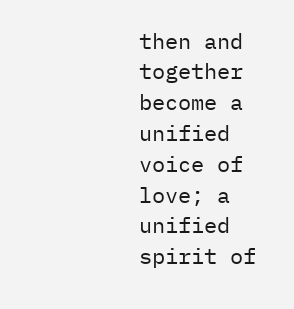then and together become a unified voice of love; a unified spirit of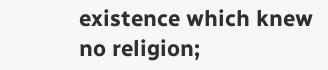existence which knew no religion;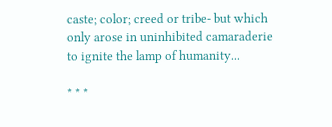caste; color; creed or tribe- but which only arose in uninhibited camaraderie to ignite the lamp of humanity...

* * *